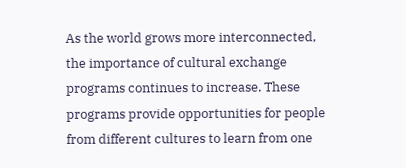As the world grows more interconnected, the importance of cultural exchange programs continues to increase. These programs provide opportunities for people from different cultures to learn from one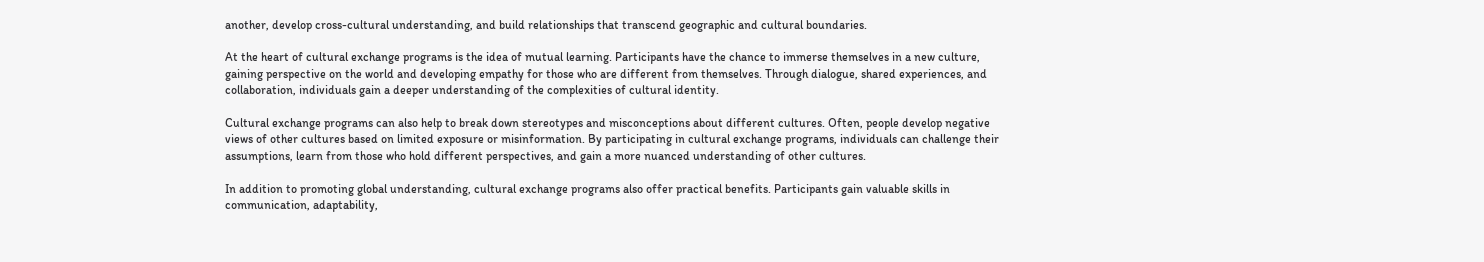another, develop cross-cultural understanding, and build relationships that transcend geographic and cultural boundaries.

At the heart of cultural exchange programs is the idea of mutual learning. Participants have the chance to immerse themselves in a new culture, gaining perspective on the world and developing empathy for those who are different from themselves. Through dialogue, shared experiences, and collaboration, individuals gain a deeper understanding of the complexities of cultural identity.

Cultural exchange programs can also help to break down stereotypes and misconceptions about different cultures. Often, people develop negative views of other cultures based on limited exposure or misinformation. By participating in cultural exchange programs, individuals can challenge their assumptions, learn from those who hold different perspectives, and gain a more nuanced understanding of other cultures.

In addition to promoting global understanding, cultural exchange programs also offer practical benefits. Participants gain valuable skills in communication, adaptability,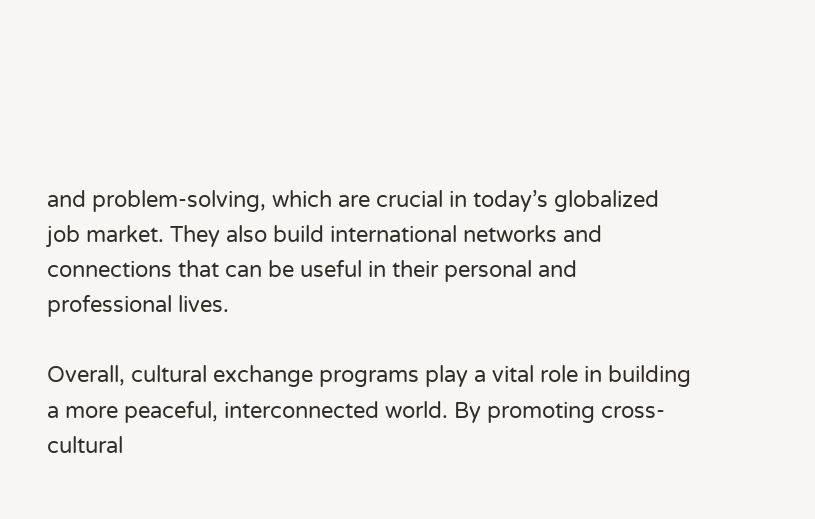and problem-solving, which are crucial in today’s globalized job market. They also build international networks and connections that can be useful in their personal and professional lives.

Overall, cultural exchange programs play a vital role in building a more peaceful, interconnected world. By promoting cross-cultural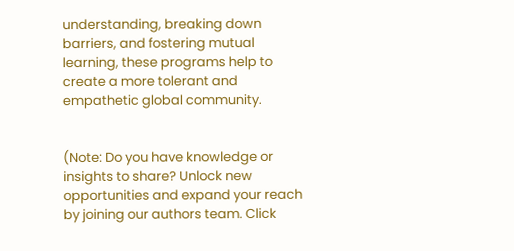understanding, breaking down barriers, and fostering mutual learning, these programs help to create a more tolerant and empathetic global community.


(Note: Do you have knowledge or insights to share? Unlock new opportunities and expand your reach by joining our authors team. Click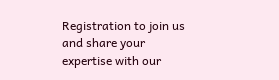Registration to join us and share your expertise with our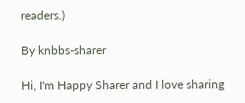readers.)

By knbbs-sharer

Hi, I'm Happy Sharer and I love sharing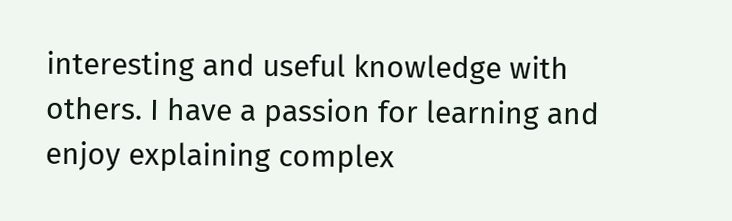interesting and useful knowledge with others. I have a passion for learning and enjoy explaining complex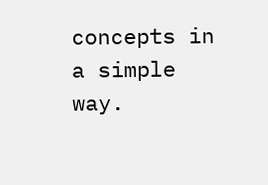concepts in a simple way.